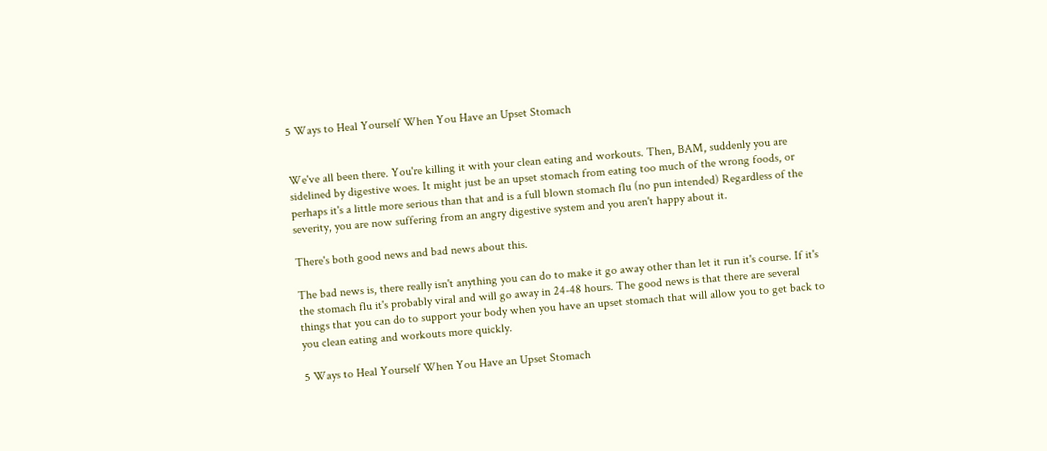5 Ways to Heal Yourself When You Have an Upset Stomach


We've all been there. You're killing it with your clean eating and workouts. Then, BAM, suddenly you are sidelined by digestive woes. It might just be an upset stomach from eating too much of the wrong foods, or perhaps it's a little more serious than that and is a full blown stomach flu (no pun intended) Regardless of the severity, you are now suffering from an angry digestive system and you aren't happy about it.

There's both good news and bad news about this.

The bad news is, there really isn't anything you can do to make it go away other than let it run it's course. If it's the stomach flu it's probably viral and will go away in 24-48 hours. The good news is that there are several things that you can do to support your body when you have an upset stomach that will allow you to get back to you clean eating and workouts more quickly.

5 Ways to Heal Yourself When You Have an Upset Stomach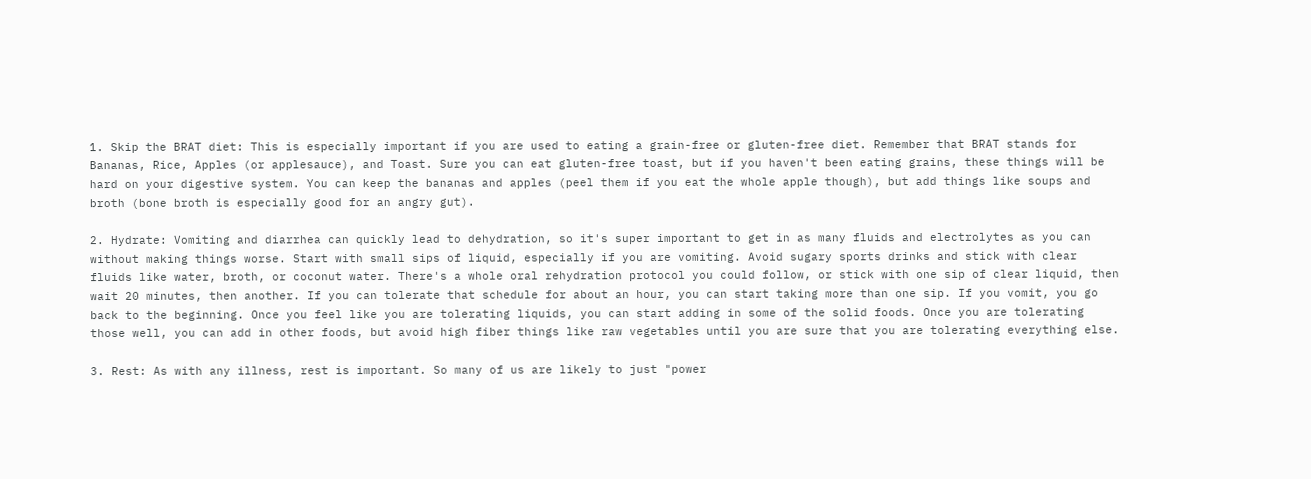1. Skip the BRAT diet: This is especially important if you are used to eating a grain-free or gluten-free diet. Remember that BRAT stands for Bananas, Rice, Apples (or applesauce), and Toast. Sure you can eat gluten-free toast, but if you haven't been eating grains, these things will be hard on your digestive system. You can keep the bananas and apples (peel them if you eat the whole apple though), but add things like soups and broth (bone broth is especially good for an angry gut).

2. Hydrate: Vomiting and diarrhea can quickly lead to dehydration, so it's super important to get in as many fluids and electrolytes as you can without making things worse. Start with small sips of liquid, especially if you are vomiting. Avoid sugary sports drinks and stick with clear fluids like water, broth, or coconut water. There's a whole oral rehydration protocol you could follow, or stick with one sip of clear liquid, then wait 20 minutes, then another. If you can tolerate that schedule for about an hour, you can start taking more than one sip. If you vomit, you go back to the beginning. Once you feel like you are tolerating liquids, you can start adding in some of the solid foods. Once you are tolerating those well, you can add in other foods, but avoid high fiber things like raw vegetables until you are sure that you are tolerating everything else.

3. Rest: As with any illness, rest is important. So many of us are likely to just "power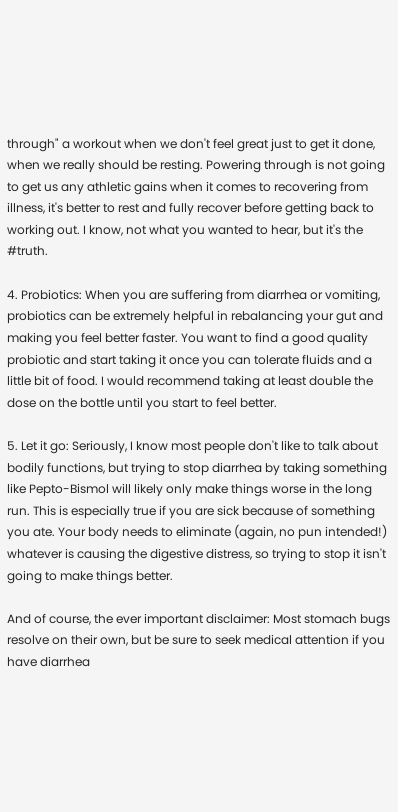through" a workout when we don't feel great just to get it done, when we really should be resting. Powering through is not going to get us any athletic gains when it comes to recovering from illness, it's better to rest and fully recover before getting back to working out. I know, not what you wanted to hear, but it's the #truth.

4. Probiotics: When you are suffering from diarrhea or vomiting, probiotics can be extremely helpful in rebalancing your gut and making you feel better faster. You want to find a good quality probiotic and start taking it once you can tolerate fluids and a little bit of food. I would recommend taking at least double the dose on the bottle until you start to feel better.

5. Let it go: Seriously, I know most people don't like to talk about bodily functions, but trying to stop diarrhea by taking something like Pepto-Bismol will likely only make things worse in the long run. This is especially true if you are sick because of something you ate. Your body needs to eliminate (again, no pun intended!) whatever is causing the digestive distress, so trying to stop it isn't going to make things better.

And of course, the ever important disclaimer: Most stomach bugs resolve on their own, but be sure to seek medical attention if you have diarrhea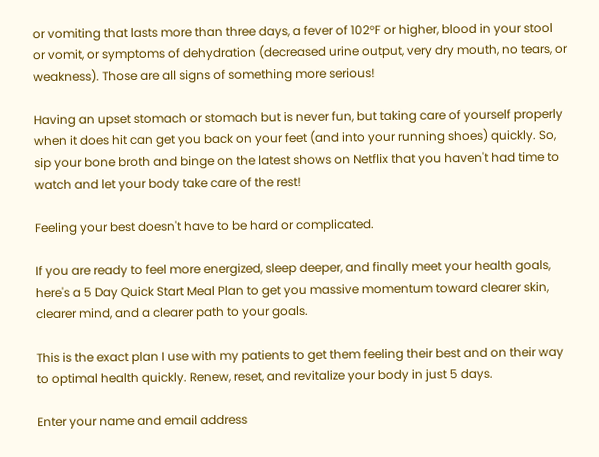or vomiting that lasts more than three days, a fever of 102°F or higher, blood in your stool or vomit, or symptoms of dehydration (decreased urine output, very dry mouth, no tears, or weakness). Those are all signs of something more serious!

Having an upset stomach or stomach but is never fun, but taking care of yourself properly when it does hit can get you back on your feet (and into your running shoes) quickly. So, sip your bone broth and binge on the latest shows on Netflix that you haven't had time to watch and let your body take care of the rest!

Feeling your best doesn't have to be hard or complicated.

If you are ready to feel more energized, sleep deeper, and finally meet your health goals, here's a 5 Day Quick Start Meal Plan to get you massive momentum toward clearer skin, clearer mind, and a clearer path to your goals.

This is the exact plan I use with my patients to get them feeling their best and on their way to optimal health quickly. Renew, reset, and revitalize your body in just 5 days.

Enter your name and email address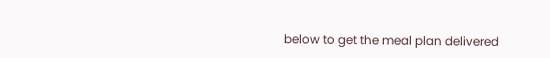below to get the meal plan delivered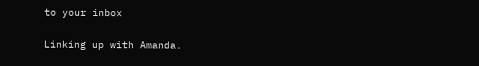to your inbox

Linking up with Amanda.